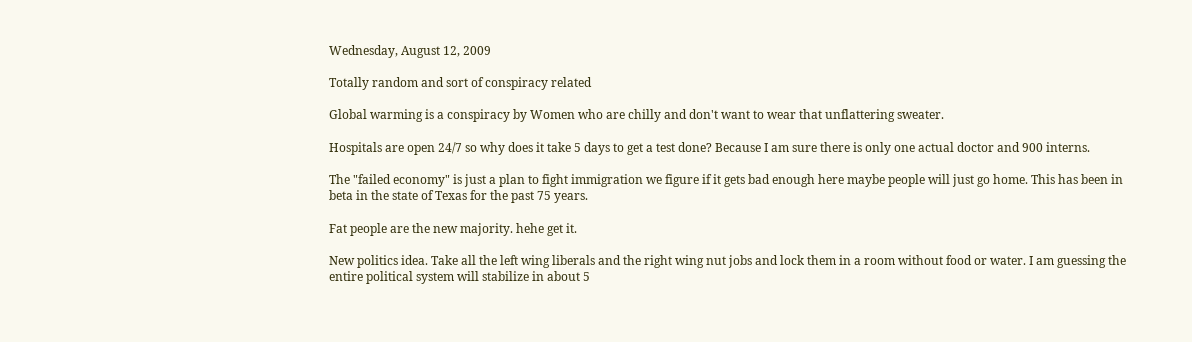Wednesday, August 12, 2009

Totally random and sort of conspiracy related

Global warming is a conspiracy by Women who are chilly and don't want to wear that unflattering sweater.

Hospitals are open 24/7 so why does it take 5 days to get a test done? Because I am sure there is only one actual doctor and 900 interns.

The "failed economy" is just a plan to fight immigration we figure if it gets bad enough here maybe people will just go home. This has been in beta in the state of Texas for the past 75 years.

Fat people are the new majority. hehe get it.

New politics idea. Take all the left wing liberals and the right wing nut jobs and lock them in a room without food or water. I am guessing the entire political system will stabilize in about 5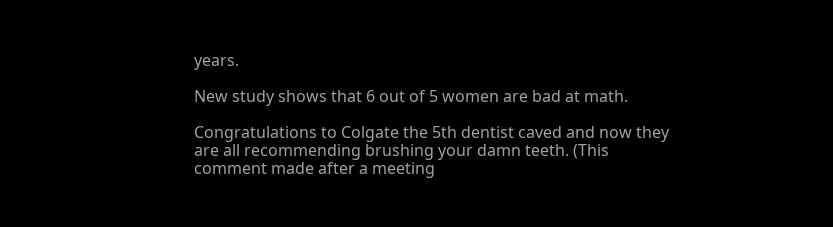years.

New study shows that 6 out of 5 women are bad at math.

Congratulations to Colgate the 5th dentist caved and now they are all recommending brushing your damn teeth. (This comment made after a meeting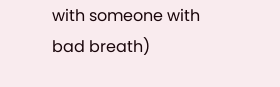with someone with bad breath)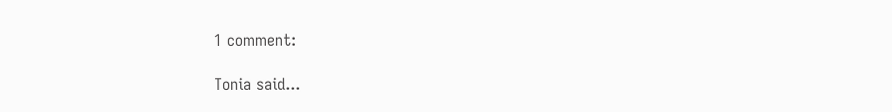1 comment:

Tonia said...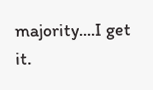majority....I get it.